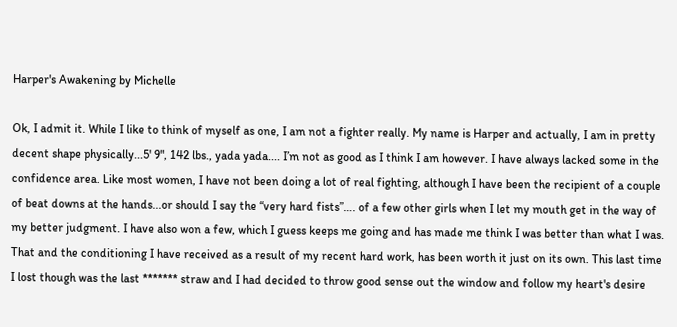Harper's Awakening by Michelle

Ok, I admit it. While I like to think of myself as one, I am not a fighter really. My name is Harper and actually, I am in pretty decent shape physically...5' 9", 142 lbs., yada yada.... I’m not as good as I think I am however. I have always lacked some in the confidence area. Like most women, I have not been doing a lot of real fighting, although I have been the recipient of a couple of beat downs at the hands...or should I say the “very hard fists”…. of a few other girls when I let my mouth get in the way of my better judgment. I have also won a few, which I guess keeps me going and has made me think I was better than what I was. That and the conditioning I have received as a result of my recent hard work, has been worth it just on its own. This last time I lost though was the last ******* straw and I had decided to throw good sense out the window and follow my heart's desire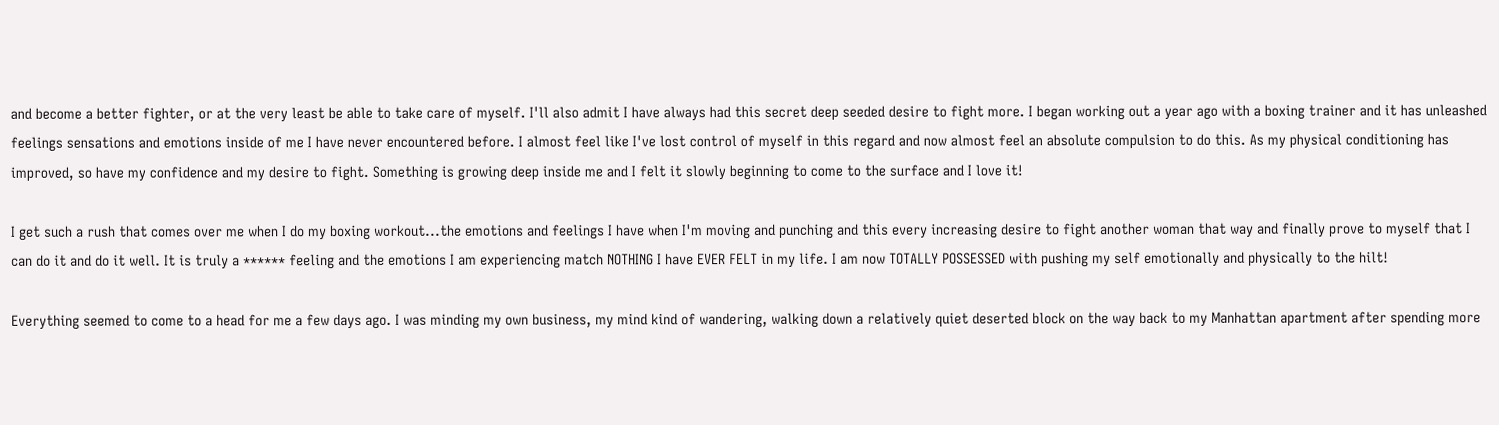and become a better fighter, or at the very least be able to take care of myself. I'll also admit I have always had this secret deep seeded desire to fight more. I began working out a year ago with a boxing trainer and it has unleashed feelings sensations and emotions inside of me I have never encountered before. I almost feel like I've lost control of myself in this regard and now almost feel an absolute compulsion to do this. As my physical conditioning has improved, so have my confidence and my desire to fight. Something is growing deep inside me and I felt it slowly beginning to come to the surface and I love it!

I get such a rush that comes over me when I do my boxing workout...the emotions and feelings I have when I'm moving and punching and this every increasing desire to fight another woman that way and finally prove to myself that I can do it and do it well. It is truly a ****** feeling and the emotions I am experiencing match NOTHING I have EVER FELT in my life. I am now TOTALLY POSSESSED with pushing my self emotionally and physically to the hilt!

Everything seemed to come to a head for me a few days ago. I was minding my own business, my mind kind of wandering, walking down a relatively quiet deserted block on the way back to my Manhattan apartment after spending more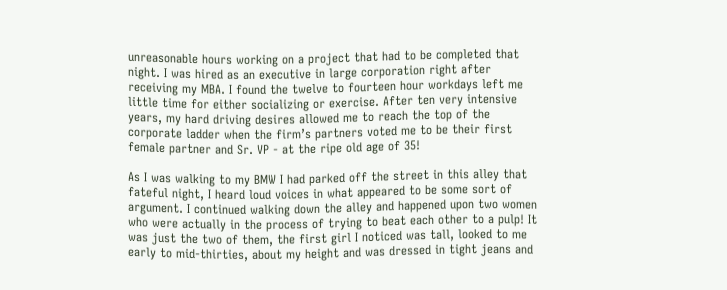unreasonable hours working on a project that had to be completed that night. I was hired as an executive in large corporation right after receiving my MBA. I found the twelve to fourteen hour workdays left me little time for either socializing or exercise. After ten very intensive years, my hard driving desires allowed me to reach the top of the corporate ladder when the firm’s partners voted me to be their first female partner and Sr. VP - at the ripe old age of 35!

As I was walking to my BMW I had parked off the street in this alley that fateful night, I heard loud voices in what appeared to be some sort of argument. I continued walking down the alley and happened upon two women who were actually in the process of trying to beat each other to a pulp! It was just the two of them, the first girl I noticed was tall, looked to me early to mid-thirties, about my height and was dressed in tight jeans and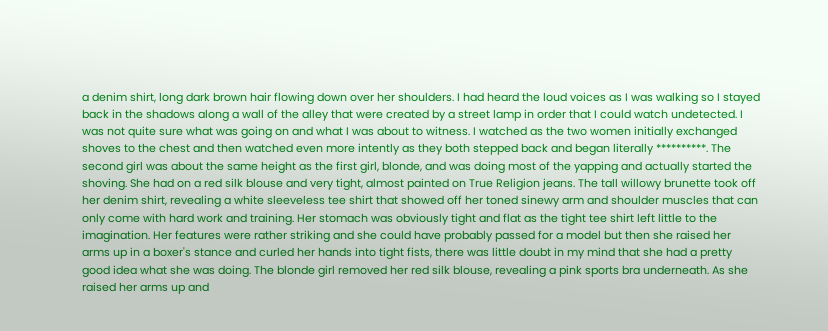a denim shirt, long dark brown hair flowing down over her shoulders. I had heard the loud voices as I was walking so I stayed back in the shadows along a wall of the alley that were created by a street lamp in order that I could watch undetected. I was not quite sure what was going on and what I was about to witness. I watched as the two women initially exchanged shoves to the chest and then watched even more intently as they both stepped back and began literally **********. The second girl was about the same height as the first girl, blonde, and was doing most of the yapping and actually started the shoving. She had on a red silk blouse and very tight, almost painted on True Religion jeans. The tall willowy brunette took off her denim shirt, revealing a white sleeveless tee shirt that showed off her toned sinewy arm and shoulder muscles that can only come with hard work and training. Her stomach was obviously tight and flat as the tight tee shirt left little to the imagination. Her features were rather striking and she could have probably passed for a model but then she raised her arms up in a boxer's stance and curled her hands into tight fists, there was little doubt in my mind that she had a pretty good idea what she was doing. The blonde girl removed her red silk blouse, revealing a pink sports bra underneath. As she raised her arms up and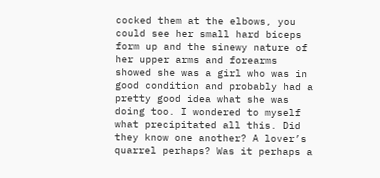cocked them at the elbows, you could see her small hard biceps form up and the sinewy nature of her upper arms and forearms showed she was a girl who was in good condition and probably had a pretty good idea what she was doing too. I wondered to myself what precipitated all this. Did they know one another? A lover’s quarrel perhaps? Was it perhaps a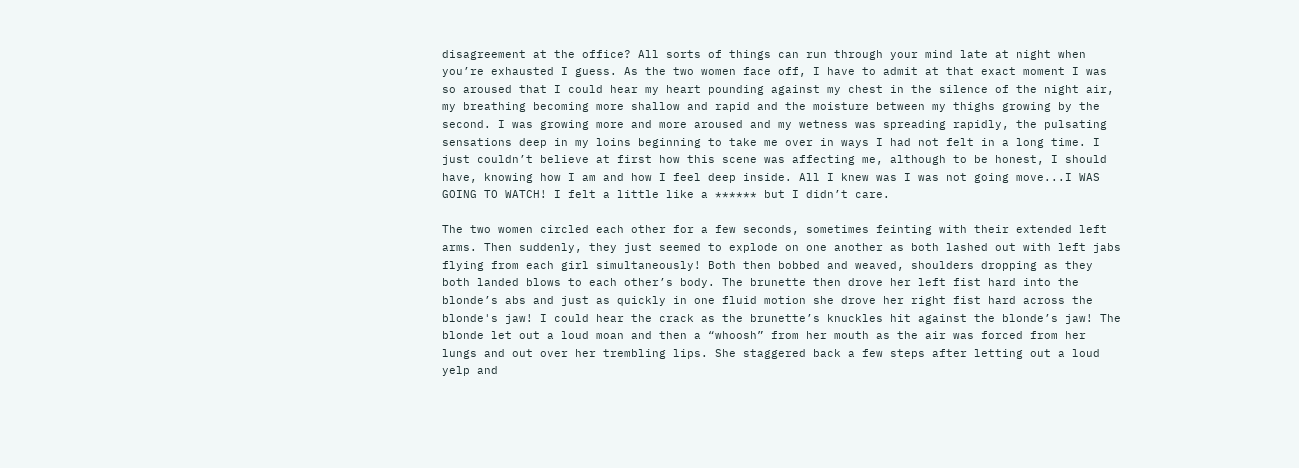disagreement at the office? All sorts of things can run through your mind late at night when you’re exhausted I guess. As the two women face off, I have to admit at that exact moment I was so aroused that I could hear my heart pounding against my chest in the silence of the night air, my breathing becoming more shallow and rapid and the moisture between my thighs growing by the second. I was growing more and more aroused and my wetness was spreading rapidly, the pulsating sensations deep in my loins beginning to take me over in ways I had not felt in a long time. I just couldn’t believe at first how this scene was affecting me, although to be honest, I should have, knowing how I am and how I feel deep inside. All I knew was I was not going move...I WAS GOING TO WATCH! I felt a little like a ****** but I didn’t care.

The two women circled each other for a few seconds, sometimes feinting with their extended left arms. Then suddenly, they just seemed to explode on one another as both lashed out with left jabs flying from each girl simultaneously! Both then bobbed and weaved, shoulders dropping as they both landed blows to each other’s body. The brunette then drove her left fist hard into the blonde’s abs and just as quickly in one fluid motion she drove her right fist hard across the blonde's jaw! I could hear the crack as the brunette’s knuckles hit against the blonde’s jaw! The blonde let out a loud moan and then a “whoosh” from her mouth as the air was forced from her lungs and out over her trembling lips. She staggered back a few steps after letting out a loud yelp and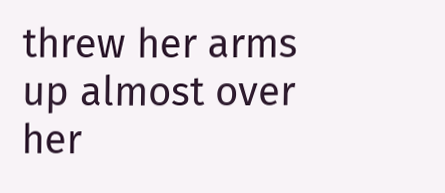threw her arms up almost over her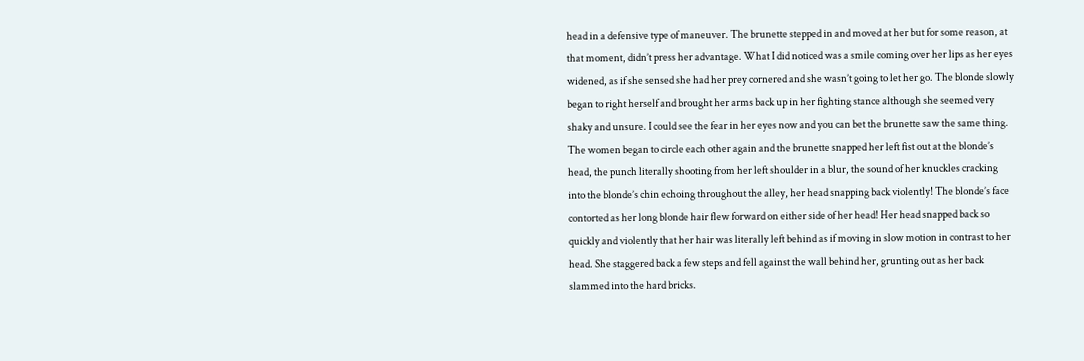head in a defensive type of maneuver. The brunette stepped in and moved at her but for some reason, at that moment, didn’t press her advantage. What I did noticed was a smile coming over her lips as her eyes widened, as if she sensed she had her prey cornered and she wasn’t going to let her go. The blonde slowly began to right herself and brought her arms back up in her fighting stance although she seemed very shaky and unsure. I could see the fear in her eyes now and you can bet the brunette saw the same thing. The women began to circle each other again and the brunette snapped her left fist out at the blonde’s head, the punch literally shooting from her left shoulder in a blur, the sound of her knuckles cracking into the blonde’s chin echoing throughout the alley, her head snapping back violently! The blonde’s face contorted as her long blonde hair flew forward on either side of her head! Her head snapped back so quickly and violently that her hair was literally left behind as if moving in slow motion in contrast to her head. She staggered back a few steps and fell against the wall behind her, grunting out as her back slammed into the hard bricks.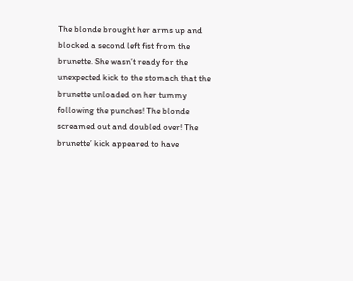The blonde brought her arms up and blocked a second left fist from the brunette. She wasn’t ready for the unexpected kick to the stomach that the brunette unloaded on her tummy following the punches! The blonde screamed out and doubled over! The brunette’ kick appeared to have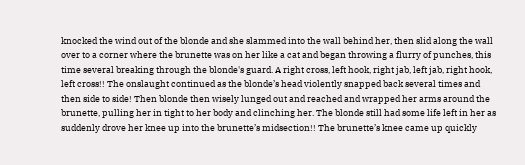knocked the wind out of the blonde and she slammed into the wall behind her, then slid along the wall over to a corner where the brunette was on her like a cat and began throwing a flurry of punches, this time several breaking through the blonde's guard. A right cross, left hook, right jab, left jab, right hook, left cross!! The onslaught continued as the blonde’s head violently snapped back several times and then side to side! Then blonde then wisely lunged out and reached and wrapped her arms around the brunette, pulling her in tight to her body and clinching her. The blonde still had some life left in her as suddenly drove her knee up into the brunette’s midsection!! The brunette’s knee came up quickly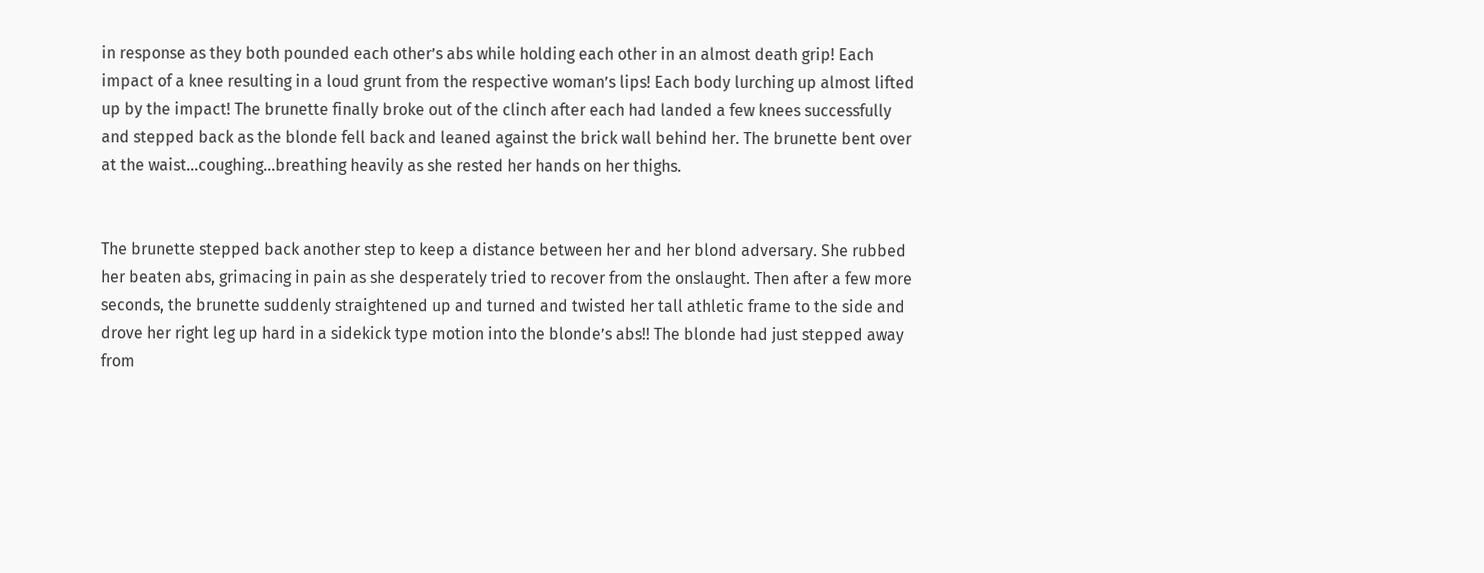in response as they both pounded each other’s abs while holding each other in an almost death grip! Each impact of a knee resulting in a loud grunt from the respective woman’s lips! Each body lurching up almost lifted up by the impact! The brunette finally broke out of the clinch after each had landed a few knees successfully and stepped back as the blonde fell back and leaned against the brick wall behind her. The brunette bent over at the waist…coughing…breathing heavily as she rested her hands on her thighs.


The brunette stepped back another step to keep a distance between her and her blond adversary. She rubbed her beaten abs, grimacing in pain as she desperately tried to recover from the onslaught. Then after a few more seconds, the brunette suddenly straightened up and turned and twisted her tall athletic frame to the side and drove her right leg up hard in a sidekick type motion into the blonde’s abs!! The blonde had just stepped away from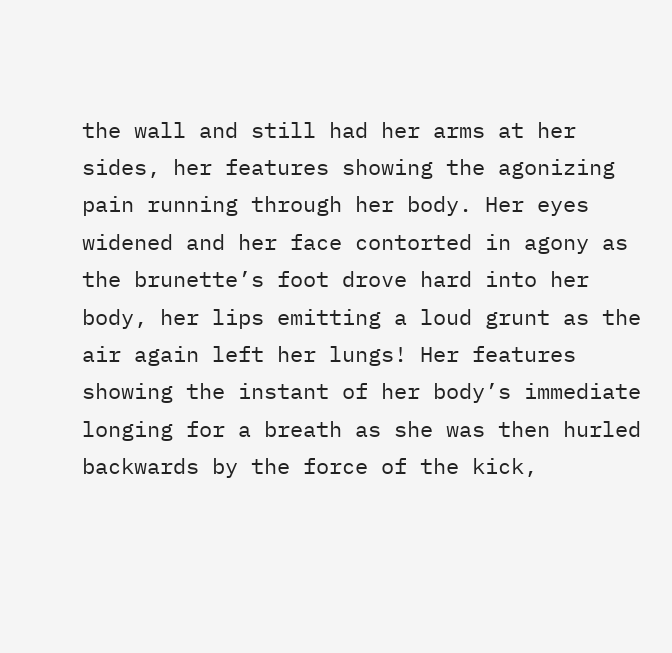the wall and still had her arms at her sides, her features showing the agonizing pain running through her body. Her eyes widened and her face contorted in agony as the brunette’s foot drove hard into her body, her lips emitting a loud grunt as the air again left her lungs! Her features showing the instant of her body’s immediate longing for a breath as she was then hurled backwards by the force of the kick,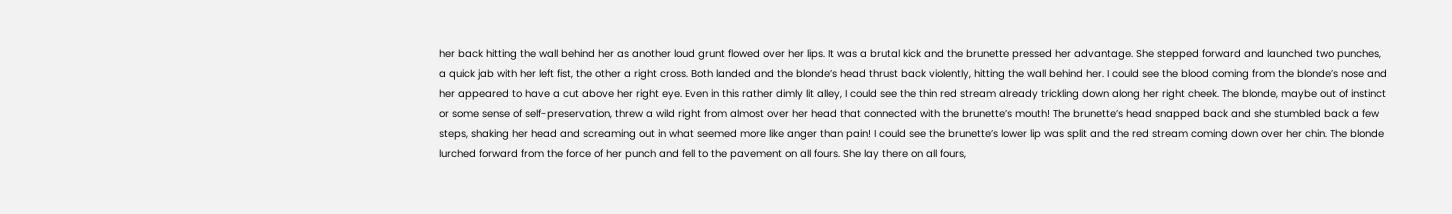her back hitting the wall behind her as another loud grunt flowed over her lips. It was a brutal kick and the brunette pressed her advantage. She stepped forward and launched two punches, a quick jab with her left fist, the other a right cross. Both landed and the blonde’s head thrust back violently, hitting the wall behind her. I could see the blood coming from the blonde’s nose and her appeared to have a cut above her right eye. Even in this rather dimly lit alley, I could see the thin red stream already trickling down along her right cheek. The blonde, maybe out of instinct or some sense of self-preservation, threw a wild right from almost over her head that connected with the brunette’s mouth! The brunette’s head snapped back and she stumbled back a few steps, shaking her head and screaming out in what seemed more like anger than pain! I could see the brunette’s lower lip was split and the red stream coming down over her chin. The blonde lurched forward from the force of her punch and fell to the pavement on all fours. She lay there on all fours,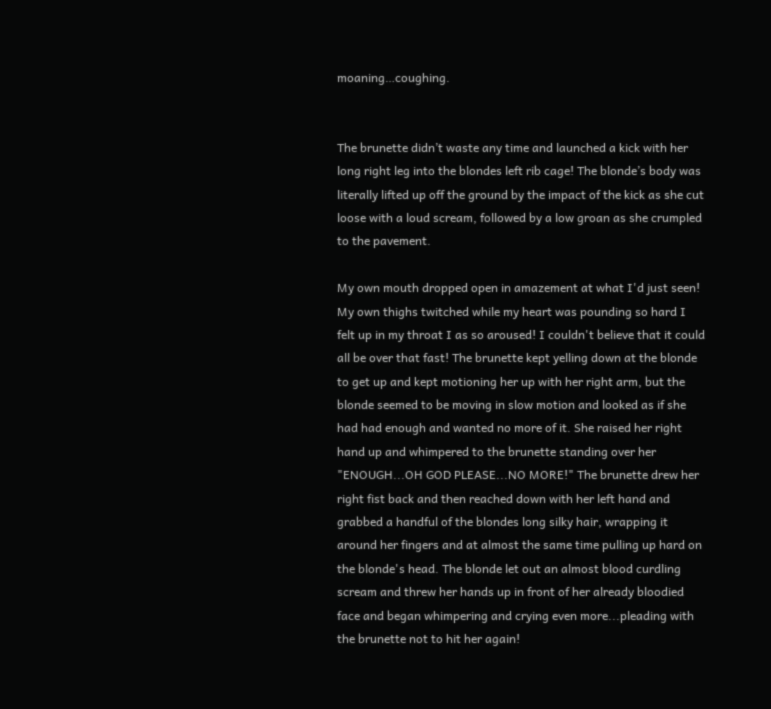moaning…coughing.


The brunette didn’t waste any time and launched a kick with her long right leg into the blondes left rib cage! The blonde’s body was literally lifted up off the ground by the impact of the kick as she cut loose with a loud scream, followed by a low groan as she crumpled to the pavement.

My own mouth dropped open in amazement at what I'd just seen! My own thighs twitched while my heart was pounding so hard I felt up in my throat I as so aroused! I couldn't believe that it could all be over that fast! The brunette kept yelling down at the blonde to get up and kept motioning her up with her right arm, but the blonde seemed to be moving in slow motion and looked as if she had had enough and wanted no more of it. She raised her right hand up and whimpered to the brunette standing over her "ENOUGH...OH GOD PLEASE...NO MORE!" The brunette drew her right fist back and then reached down with her left hand and grabbed a handful of the blondes long silky hair, wrapping it around her fingers and at almost the same time pulling up hard on the blonde's head. The blonde let out an almost blood curdling scream and threw her hands up in front of her already bloodied face and began whimpering and crying even more...pleading with the brunette not to hit her again!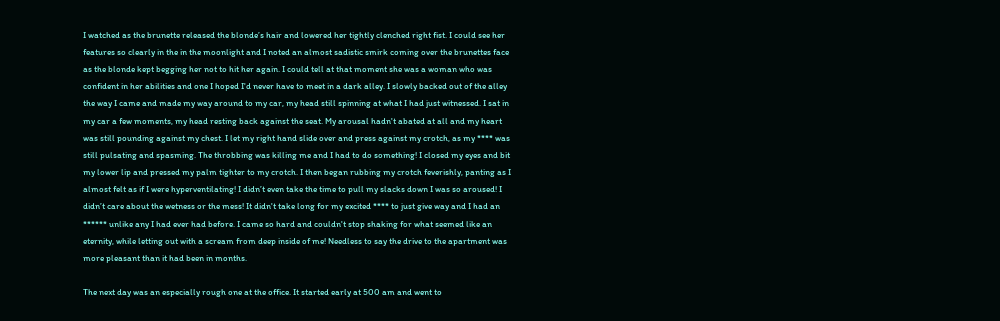I watched as the brunette released the blonde’s hair and lowered her tightly clenched right fist. I could see her features so clearly in the in the moonlight and I noted an almost sadistic smirk coming over the brunettes face as the blonde kept begging her not to hit her again. I could tell at that moment she was a woman who was confident in her abilities and one I hoped I'd never have to meet in a dark alley. I slowly backed out of the alley the way I came and made my way around to my car, my head still spinning at what I had just witnessed. I sat in my car a few moments, my head resting back against the seat. My arousal hadn't abated at all and my heart was still pounding against my chest. I let my right hand slide over and press against my crotch, as my **** was still pulsating and spasming. The throbbing was killing me and I had to do something! I closed my eyes and bit my lower lip and pressed my palm tighter to my crotch. I then began rubbing my crotch feverishly, panting as I almost felt as if I were hyperventilating! I didn’t even take the time to pull my slacks down I was so aroused! I didn’t care about the wetness or the mess! It didn't take long for my excited **** to just give way and I had an ****** unlike any I had ever had before. I came so hard and couldn't stop shaking for what seemed like an eternity, while letting out with a scream from deep inside of me! Needless to say the drive to the apartment was more pleasant than it had been in months.

The next day was an especially rough one at the office. It started early at 500 am and went to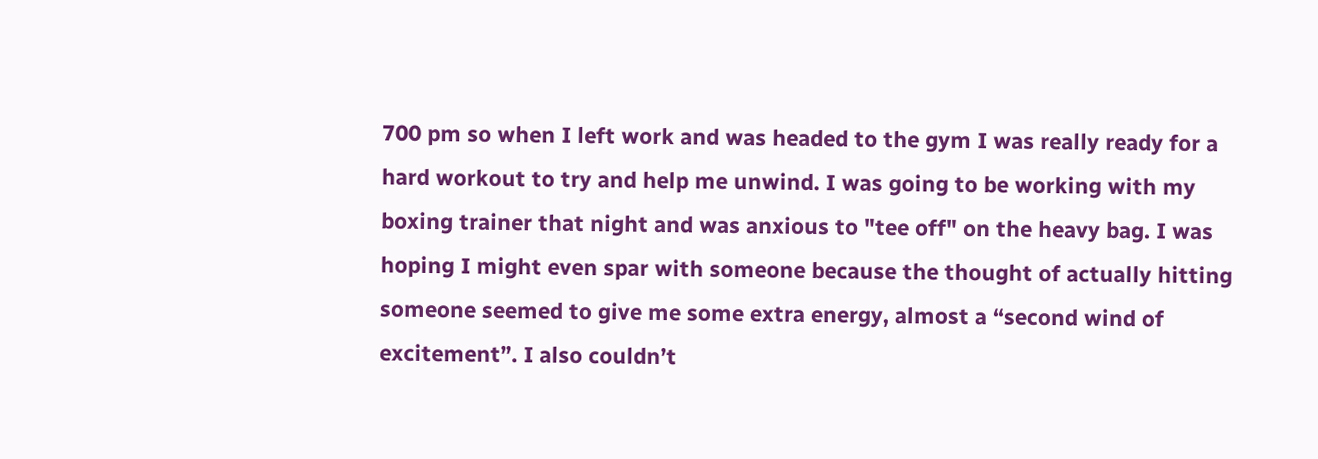700 pm so when I left work and was headed to the gym I was really ready for a hard workout to try and help me unwind. I was going to be working with my boxing trainer that night and was anxious to "tee off" on the heavy bag. I was hoping I might even spar with someone because the thought of actually hitting someone seemed to give me some extra energy, almost a “second wind of excitement”. I also couldn’t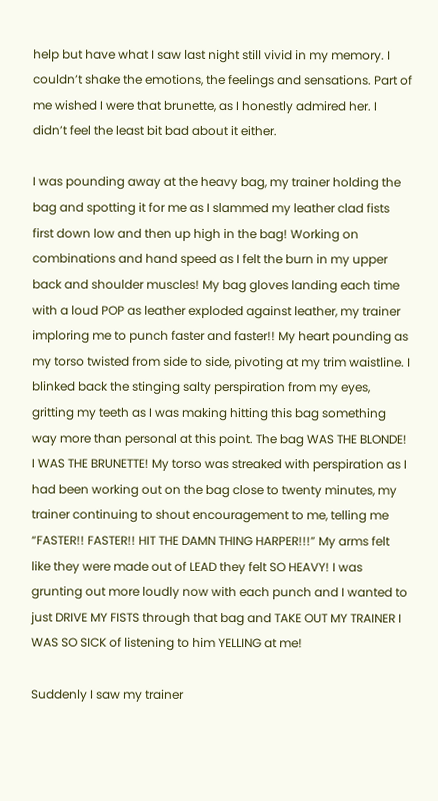help but have what I saw last night still vivid in my memory. I couldn’t shake the emotions, the feelings and sensations. Part of me wished I were that brunette, as I honestly admired her. I didn’t feel the least bit bad about it either.

I was pounding away at the heavy bag, my trainer holding the bag and spotting it for me as I slammed my leather clad fists first down low and then up high in the bag! Working on combinations and hand speed as I felt the burn in my upper back and shoulder muscles! My bag gloves landing each time with a loud POP as leather exploded against leather, my trainer imploring me to punch faster and faster!! My heart pounding as my torso twisted from side to side, pivoting at my trim waistline. I blinked back the stinging salty perspiration from my eyes, gritting my teeth as I was making hitting this bag something way more than personal at this point. The bag WAS THE BLONDE! I WAS THE BRUNETTE! My torso was streaked with perspiration as I had been working out on the bag close to twenty minutes, my trainer continuing to shout encouragement to me, telling me “FASTER!! FASTER!! HIT THE DAMN THING HARPER!!!” My arms felt like they were made out of LEAD they felt SO HEAVY! I was grunting out more loudly now with each punch and I wanted to just DRIVE MY FISTS through that bag and TAKE OUT MY TRAINER I WAS SO SICK of listening to him YELLING at me!

Suddenly I saw my trainer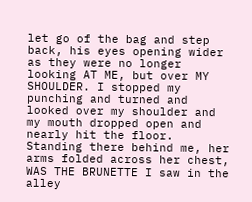let go of the bag and step back, his eyes opening wider as they were no longer looking AT ME, but over MY SHOULDER. I stopped my punching and turned and looked over my shoulder and my mouth dropped open and nearly hit the floor. Standing there behind me, her arms folded across her chest, WAS THE BRUNETTE I saw in the alley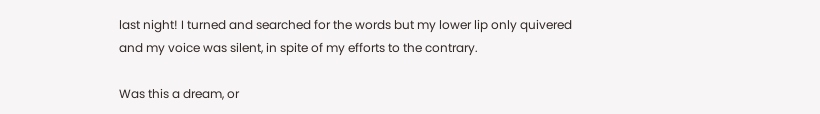last night! I turned and searched for the words but my lower lip only quivered and my voice was silent, in spite of my efforts to the contrary.

Was this a dream, or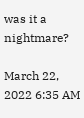was it a nightmare?

March 22, 2022 6:35 AM